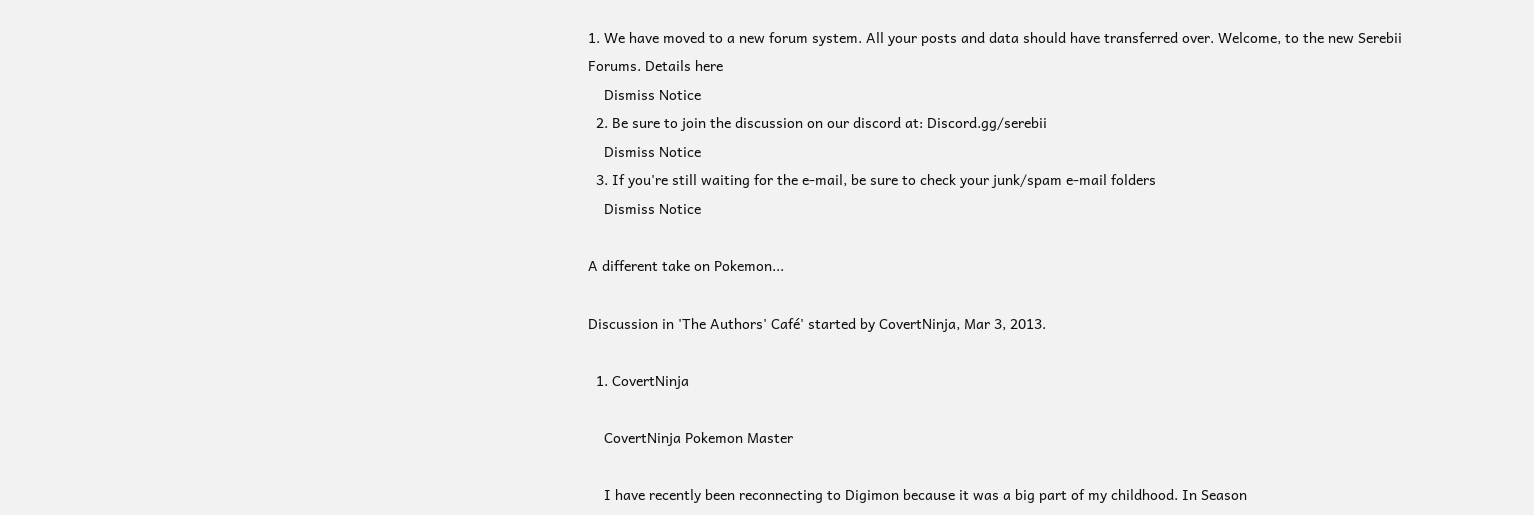1. We have moved to a new forum system. All your posts and data should have transferred over. Welcome, to the new Serebii Forums. Details here
    Dismiss Notice
  2. Be sure to join the discussion on our discord at: Discord.gg/serebii
    Dismiss Notice
  3. If you're still waiting for the e-mail, be sure to check your junk/spam e-mail folders
    Dismiss Notice

A different take on Pokemon...

Discussion in 'The Authors' Café' started by CovertNinja, Mar 3, 2013.

  1. CovertNinja

    CovertNinja Pokemon Master

    I have recently been reconnecting to Digimon because it was a big part of my childhood. In Season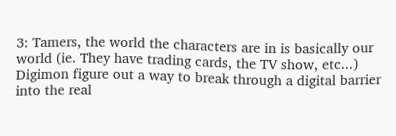3: Tamers, the world the characters are in is basically our world (ie. They have trading cards, the TV show, etc...) Digimon figure out a way to break through a digital barrier into the real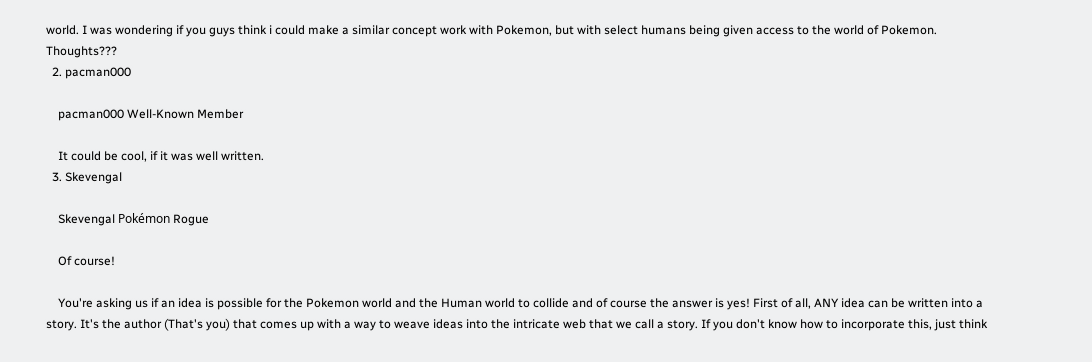world. I was wondering if you guys think i could make a similar concept work with Pokemon, but with select humans being given access to the world of Pokemon. Thoughts???
  2. pacman000

    pacman000 Well-Known Member

    It could be cool, if it was well written.
  3. Skevengal

    Skevengal Pokémon Rogue

    Of course!

    You're asking us if an idea is possible for the Pokemon world and the Human world to collide and of course the answer is yes! First of all, ANY idea can be written into a story. It's the author (That's you) that comes up with a way to weave ideas into the intricate web that we call a story. If you don't know how to incorporate this, just think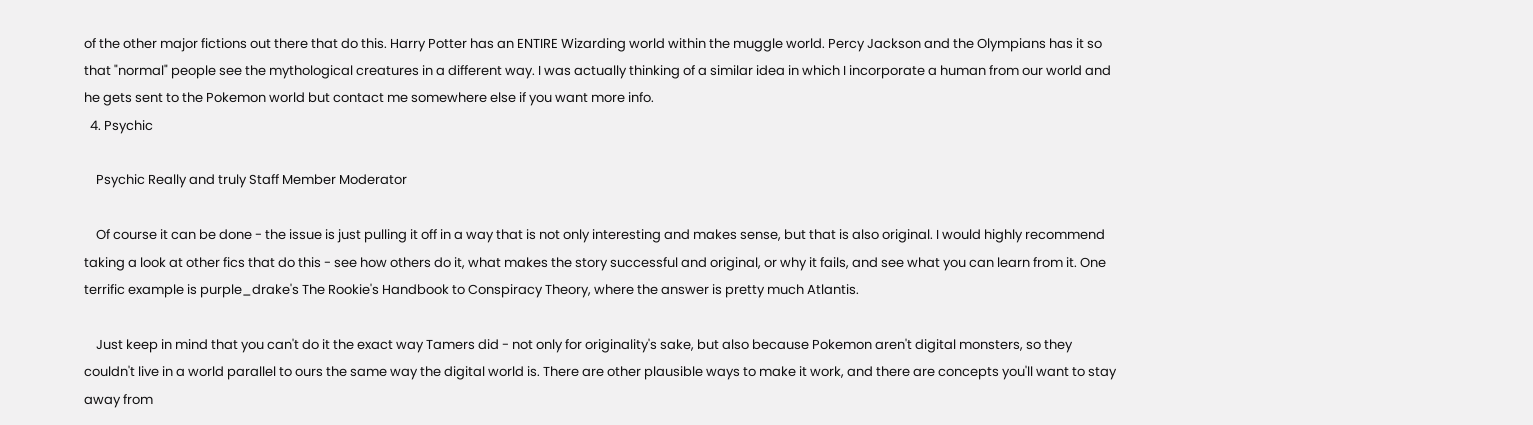of the other major fictions out there that do this. Harry Potter has an ENTIRE Wizarding world within the muggle world. Percy Jackson and the Olympians has it so that "normal" people see the mythological creatures in a different way. I was actually thinking of a similar idea in which I incorporate a human from our world and he gets sent to the Pokemon world but contact me somewhere else if you want more info.
  4. Psychic

    Psychic Really and truly Staff Member Moderator

    Of course it can be done - the issue is just pulling it off in a way that is not only interesting and makes sense, but that is also original. I would highly recommend taking a look at other fics that do this - see how others do it, what makes the story successful and original, or why it fails, and see what you can learn from it. One terrific example is purple_drake's The Rookie's Handbook to Conspiracy Theory, where the answer is pretty much Atlantis.

    Just keep in mind that you can't do it the exact way Tamers did - not only for originality's sake, but also because Pokemon aren't digital monsters, so they couldn't live in a world parallel to ours the same way the digital world is. There are other plausible ways to make it work, and there are concepts you'll want to stay away from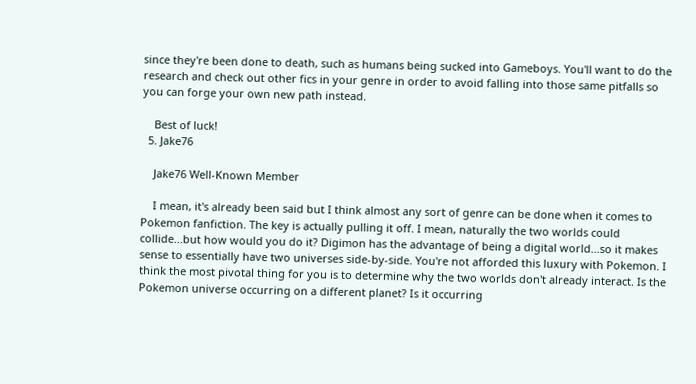since they're been done to death, such as humans being sucked into Gameboys. You'll want to do the research and check out other fics in your genre in order to avoid falling into those same pitfalls so you can forge your own new path instead.

    Best of luck!
  5. Jake76

    Jake76 Well-Known Member

    I mean, it's already been said but I think almost any sort of genre can be done when it comes to Pokemon fanfiction. The key is actually pulling it off. I mean, naturally the two worlds could collide...but how would you do it? Digimon has the advantage of being a digital world...so it makes sense to essentially have two universes side-by-side. You're not afforded this luxury with Pokemon. I think the most pivotal thing for you is to determine why the two worlds don't already interact. Is the Pokemon universe occurring on a different planet? Is it occurring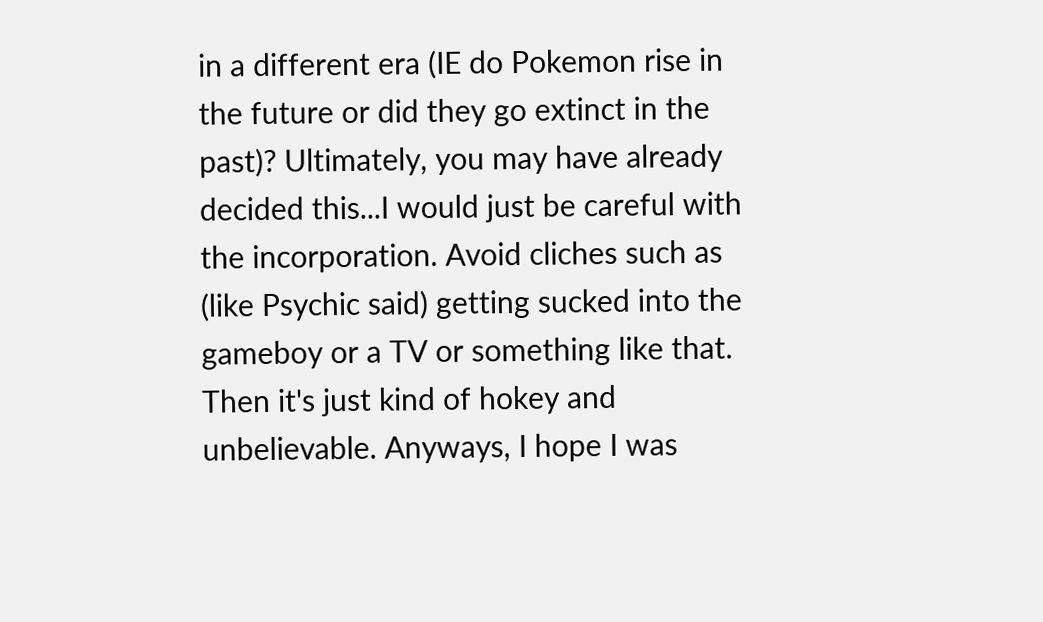in a different era (IE do Pokemon rise in the future or did they go extinct in the past)? Ultimately, you may have already decided this...I would just be careful with the incorporation. Avoid cliches such as (like Psychic said) getting sucked into the gameboy or a TV or something like that. Then it's just kind of hokey and unbelievable. Anyways, I hope I was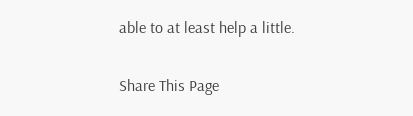able to at least help a little.

Share This Page